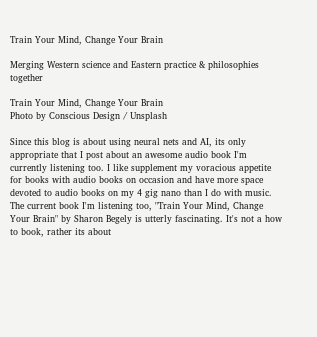Train Your Mind, Change Your Brain

Merging Western science and Eastern practice & philosophies together

Train Your Mind, Change Your Brain
Photo by Conscious Design / Unsplash

Since this blog is about using neural nets and AI, its only appropriate that I post about an awesome audio book I'm currently listening too. I like supplement my voracious appetite for books with audio books on occasion and have more space devoted to audio books on my 4 gig nano than I do with music.
The current book I'm listening too, "Train Your Mind, Change Your Brain" by Sharon Begely is utterly fascinating. It's not a how to book, rather its about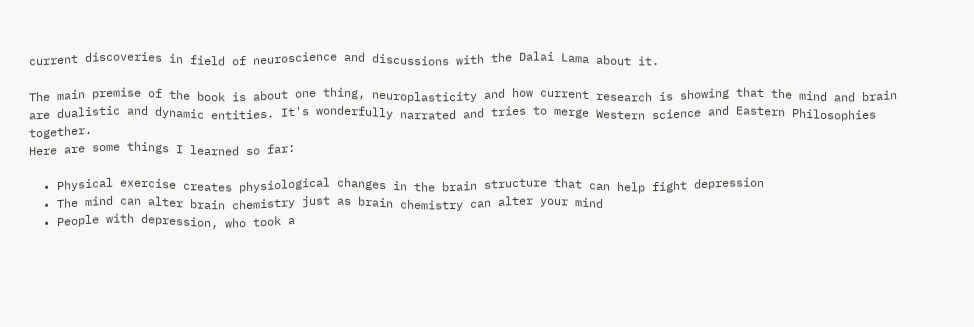current discoveries in field of neuroscience and discussions with the Dalai Lama about it.

The main premise of the book is about one thing, neuroplasticity and how current research is showing that the mind and brain are dualistic and dynamic entities. It's wonderfully narrated and tries to merge Western science and Eastern Philosophies together.
Here are some things I learned so far:

  • Physical exercise creates physiological changes in the brain structure that can help fight depression
  • The mind can alter brain chemistry just as brain chemistry can alter your mind
  • People with depression, who took a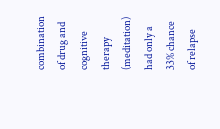combination of drug and cognitive therapy (meditation) had only a 33% chance of relapse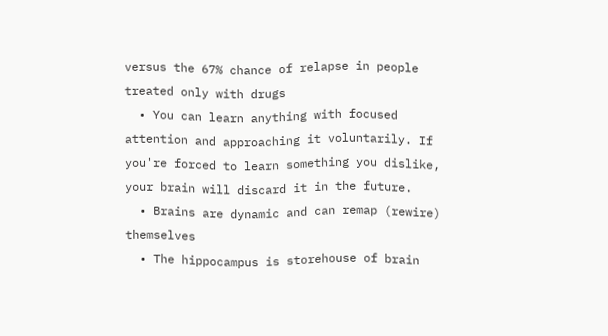versus the 67% chance of relapse in people treated only with drugs
  • You can learn anything with focused attention and approaching it voluntarily. If you're forced to learn something you dislike, your brain will discard it in the future.
  • Brains are dynamic and can remap (rewire) themselves
  • The hippocampus is storehouse of brain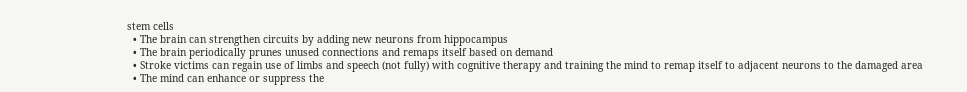stem cells
  • The brain can strengthen circuits by adding new neurons from hippocampus
  • The brain periodically prunes unused connections and remaps itself based on demand
  • Stroke victims can regain use of limbs and speech (not fully) with cognitive therapy and training the mind to remap itself to adjacent neurons to the damaged area
  • The mind can enhance or suppress the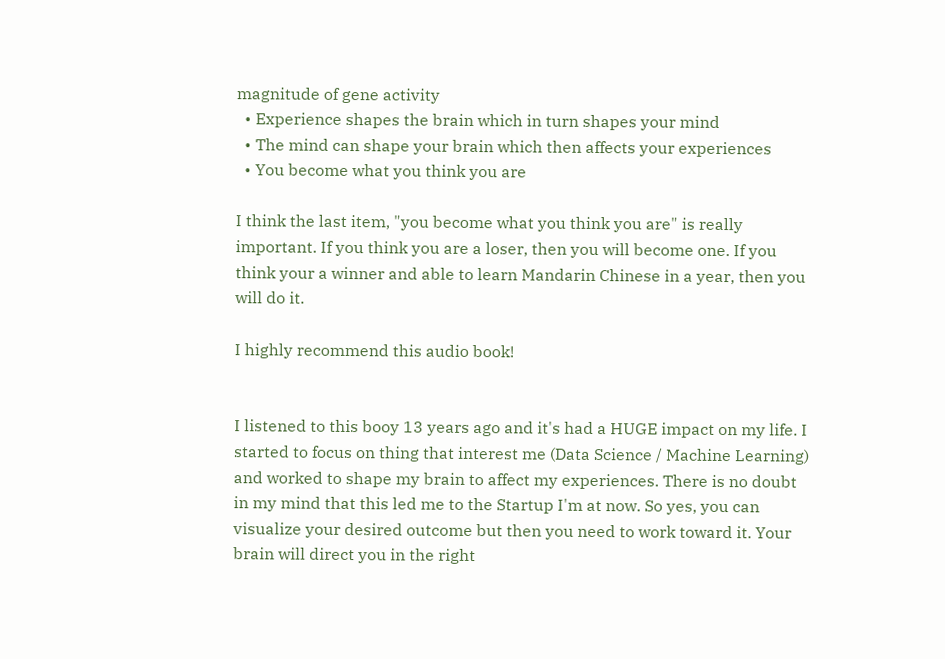magnitude of gene activity
  • Experience shapes the brain which in turn shapes your mind
  • The mind can shape your brain which then affects your experiences
  • You become what you think you are

I think the last item, "you become what you think you are" is really important. If you think you are a loser, then you will become one. If you think your a winner and able to learn Mandarin Chinese in a year, then you will do it.

I highly recommend this audio book!


I listened to this booy 13 years ago and it's had a HUGE impact on my life. I started to focus on thing that interest me (Data Science / Machine Learning) and worked to shape my brain to affect my experiences. There is no doubt in my mind that this led me to the Startup I'm at now. So yes, you can visualize your desired outcome but then you need to work toward it. Your brain will direct you in the right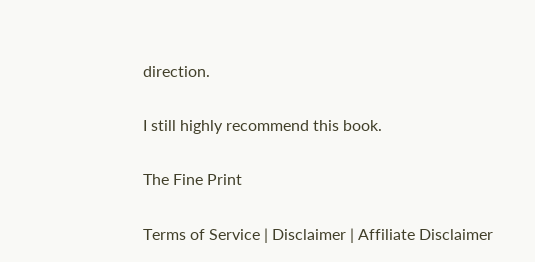direction.

I still highly recommend this book.

The Fine Print

Terms of Service | Disclaimer | Affiliate Disclaimer